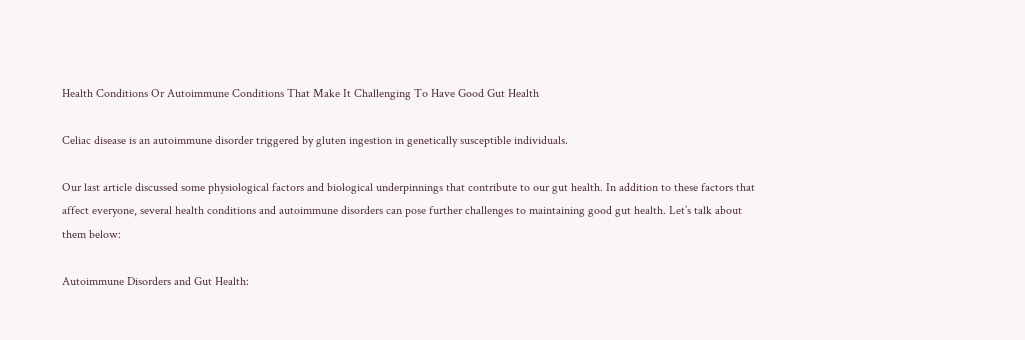Health Conditions Or Autoimmune Conditions That Make It Challenging To Have Good Gut Health

Celiac disease is an autoimmune disorder triggered by gluten ingestion in genetically susceptible individuals.

Our last article discussed some physiological factors and biological underpinnings that contribute to our gut health. In addition to these factors that affect everyone, several health conditions and autoimmune disorders can pose further challenges to maintaining good gut health. Let’s talk about them below:

Autoimmune Disorders and Gut Health: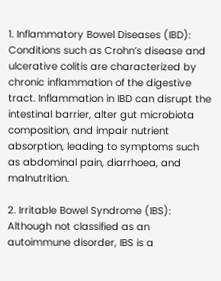1. Inflammatory Bowel Diseases (IBD): Conditions such as Crohn’s disease and ulcerative colitis are characterized by chronic inflammation of the digestive tract. Inflammation in IBD can disrupt the intestinal barrier, alter gut microbiota composition, and impair nutrient absorption, leading to symptoms such as abdominal pain, diarrhoea, and malnutrition.

2. Irritable Bowel Syndrome (IBS): Although not classified as an autoimmune disorder, IBS is a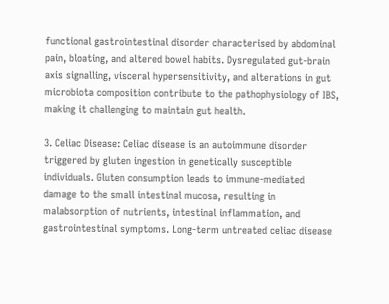functional gastrointestinal disorder characterised by abdominal pain, bloating, and altered bowel habits. Dysregulated gut-brain axis signalling, visceral hypersensitivity, and alterations in gut microbiota composition contribute to the pathophysiology of IBS, making it challenging to maintain gut health.

3. Celiac Disease: Celiac disease is an autoimmune disorder triggered by gluten ingestion in genetically susceptible individuals. Gluten consumption leads to immune-mediated damage to the small intestinal mucosa, resulting in malabsorption of nutrients, intestinal inflammation, and gastrointestinal symptoms. Long-term untreated celiac disease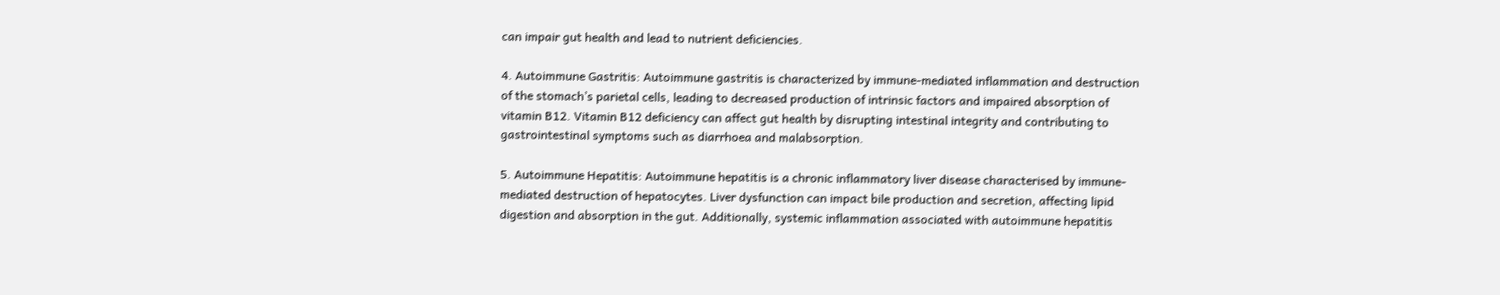can impair gut health and lead to nutrient deficiencies.

4. Autoimmune Gastritis: Autoimmune gastritis is characterized by immune-mediated inflammation and destruction of the stomach’s parietal cells, leading to decreased production of intrinsic factors and impaired absorption of vitamin B12. Vitamin B12 deficiency can affect gut health by disrupting intestinal integrity and contributing to gastrointestinal symptoms such as diarrhoea and malabsorption.

5. Autoimmune Hepatitis: Autoimmune hepatitis is a chronic inflammatory liver disease characterised by immune-mediated destruction of hepatocytes. Liver dysfunction can impact bile production and secretion, affecting lipid digestion and absorption in the gut. Additionally, systemic inflammation associated with autoimmune hepatitis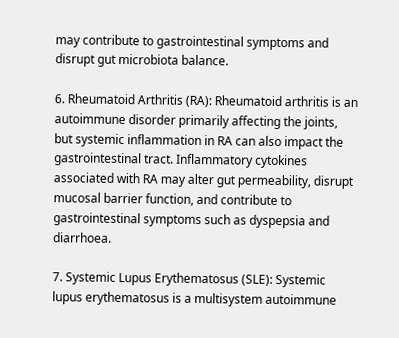may contribute to gastrointestinal symptoms and disrupt gut microbiota balance.

6. Rheumatoid Arthritis (RA): Rheumatoid arthritis is an autoimmune disorder primarily affecting the joints, but systemic inflammation in RA can also impact the gastrointestinal tract. Inflammatory cytokines associated with RA may alter gut permeability, disrupt mucosal barrier function, and contribute to gastrointestinal symptoms such as dyspepsia and diarrhoea.

7. Systemic Lupus Erythematosus (SLE): Systemic lupus erythematosus is a multisystem autoimmune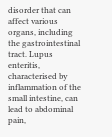disorder that can affect various organs, including the gastrointestinal tract. Lupus enteritis, characterised by inflammation of the small intestine, can lead to abdominal pain,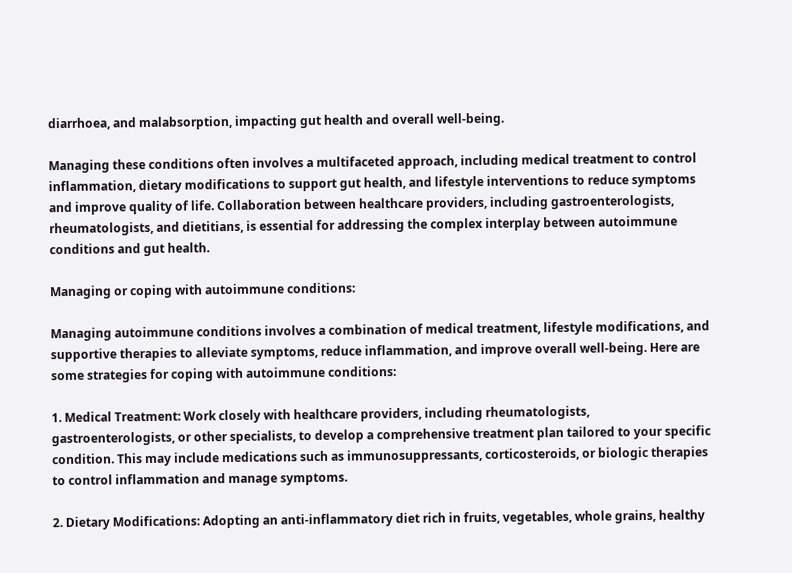diarrhoea, and malabsorption, impacting gut health and overall well-being.

Managing these conditions often involves a multifaceted approach, including medical treatment to control inflammation, dietary modifications to support gut health, and lifestyle interventions to reduce symptoms and improve quality of life. Collaboration between healthcare providers, including gastroenterologists, rheumatologists, and dietitians, is essential for addressing the complex interplay between autoimmune conditions and gut health.

Managing or coping with autoimmune conditions:

Managing autoimmune conditions involves a combination of medical treatment, lifestyle modifications, and supportive therapies to alleviate symptoms, reduce inflammation, and improve overall well-being. Here are some strategies for coping with autoimmune conditions:

1. Medical Treatment: Work closely with healthcare providers, including rheumatologists, gastroenterologists, or other specialists, to develop a comprehensive treatment plan tailored to your specific condition. This may include medications such as immunosuppressants, corticosteroids, or biologic therapies to control inflammation and manage symptoms.

2. Dietary Modifications: Adopting an anti-inflammatory diet rich in fruits, vegetables, whole grains, healthy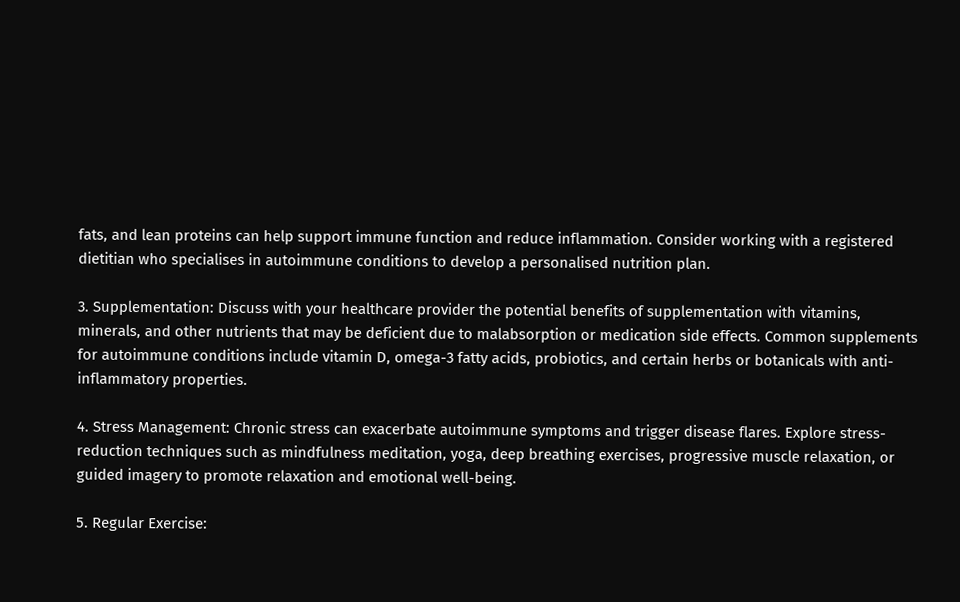fats, and lean proteins can help support immune function and reduce inflammation. Consider working with a registered dietitian who specialises in autoimmune conditions to develop a personalised nutrition plan.

3. Supplementation: Discuss with your healthcare provider the potential benefits of supplementation with vitamins, minerals, and other nutrients that may be deficient due to malabsorption or medication side effects. Common supplements for autoimmune conditions include vitamin D, omega-3 fatty acids, probiotics, and certain herbs or botanicals with anti-inflammatory properties.

4. Stress Management: Chronic stress can exacerbate autoimmune symptoms and trigger disease flares. Explore stress-reduction techniques such as mindfulness meditation, yoga, deep breathing exercises, progressive muscle relaxation, or guided imagery to promote relaxation and emotional well-being.

5. Regular Exercise: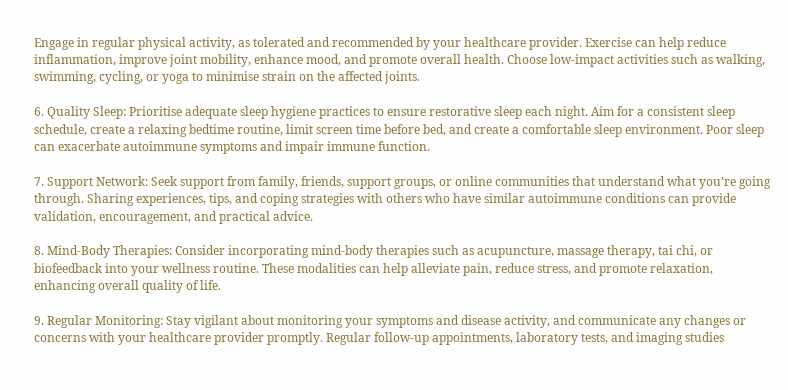Engage in regular physical activity, as tolerated and recommended by your healthcare provider. Exercise can help reduce inflammation, improve joint mobility, enhance mood, and promote overall health. Choose low-impact activities such as walking, swimming, cycling, or yoga to minimise strain on the affected joints.

6. Quality Sleep: Prioritise adequate sleep hygiene practices to ensure restorative sleep each night. Aim for a consistent sleep schedule, create a relaxing bedtime routine, limit screen time before bed, and create a comfortable sleep environment. Poor sleep can exacerbate autoimmune symptoms and impair immune function.

7. Support Network: Seek support from family, friends, support groups, or online communities that understand what you’re going through. Sharing experiences, tips, and coping strategies with others who have similar autoimmune conditions can provide validation, encouragement, and practical advice.

8. Mind-Body Therapies: Consider incorporating mind-body therapies such as acupuncture, massage therapy, tai chi, or biofeedback into your wellness routine. These modalities can help alleviate pain, reduce stress, and promote relaxation, enhancing overall quality of life.

9. Regular Monitoring: Stay vigilant about monitoring your symptoms and disease activity, and communicate any changes or concerns with your healthcare provider promptly. Regular follow-up appointments, laboratory tests, and imaging studies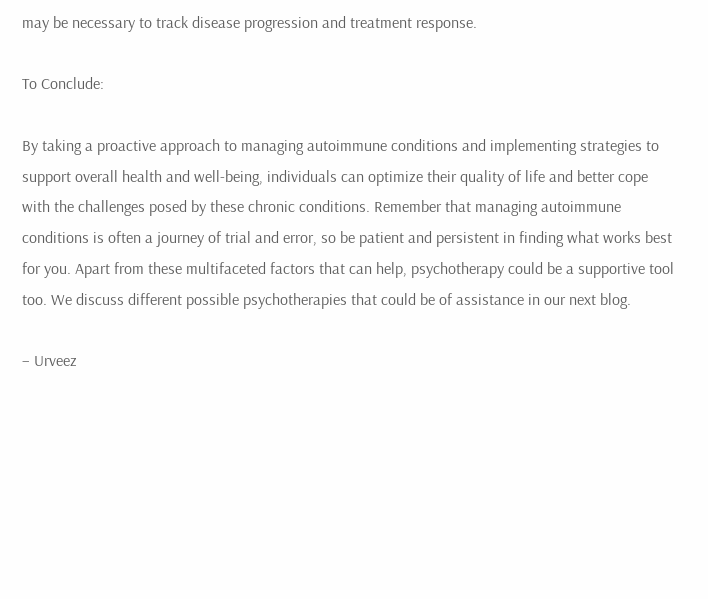may be necessary to track disease progression and treatment response.

To Conclude:

By taking a proactive approach to managing autoimmune conditions and implementing strategies to support overall health and well-being, individuals can optimize their quality of life and better cope with the challenges posed by these chronic conditions. Remember that managing autoimmune conditions is often a journey of trial and error, so be patient and persistent in finding what works best for you. Apart from these multifaceted factors that can help, psychotherapy could be a supportive tool too. We discuss different possible psychotherapies that could be of assistance in our next blog.

– Urveez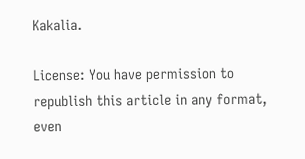Kakalia.

License: You have permission to republish this article in any format, even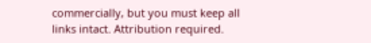commercially, but you must keep all links intact. Attribution required.